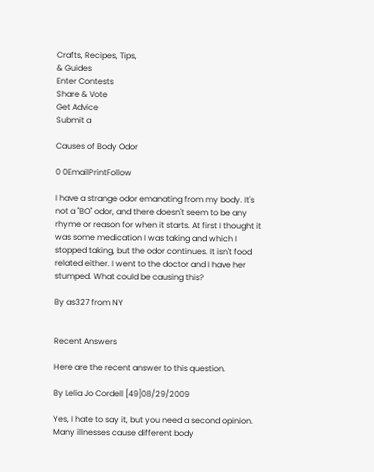Crafts, Recipes, Tips,
& Guides
Enter Contests
Share & Vote
Get Advice
Submit a

Causes of Body Odor

0 0EmailPrintFollow

I have a strange odor emanating from my body. It's not a "BO" odor, and there doesn't seem to be any rhyme or reason for when it starts. At first I thought it was some medication I was taking and which I stopped taking, but the odor continues. It isn't food related either. I went to the doctor and I have her stumped. What could be causing this?

By as327 from NY


Recent Answers

Here are the recent answer to this question.

By Lelia Jo Cordell [49]08/29/2009

Yes, I hate to say it, but you need a second opinion. Many illnesses cause different body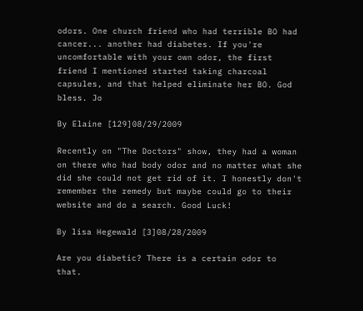odors. One church friend who had terrible BO had cancer... another had diabetes. If you're uncomfortable with your own odor, the first friend I mentioned started taking charcoal capsules, and that helped eliminate her BO. God bless. Jo

By Elaine [129]08/29/2009

Recently on "The Doctors" show, they had a woman on there who had body odor and no matter what she did she could not get rid of it. I honestly don't remember the remedy but maybe could go to their website and do a search. Good Luck!

By lisa Hegewald [3]08/28/2009

Are you diabetic? There is a certain odor to that.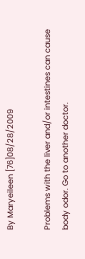By Maryeileen [76]08/28/2009

Problems with the liver and/or intestines can cause body odor. Go to another doctor.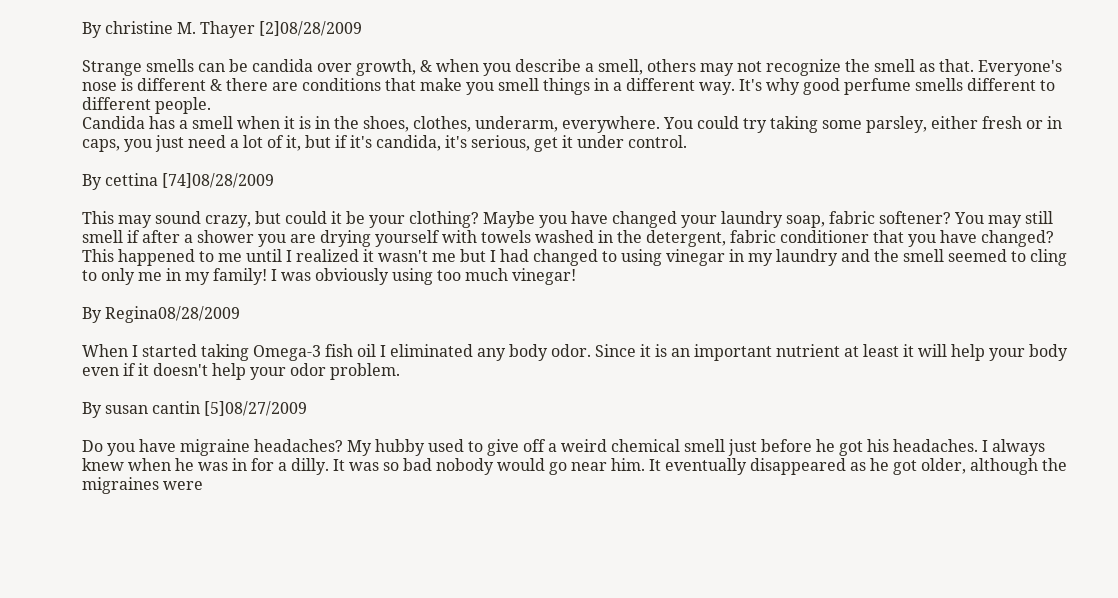By christine M. Thayer [2]08/28/2009

Strange smells can be candida over growth, & when you describe a smell, others may not recognize the smell as that. Everyone's nose is different & there are conditions that make you smell things in a different way. It's why good perfume smells different to different people.
Candida has a smell when it is in the shoes, clothes, underarm, everywhere. You could try taking some parsley, either fresh or in caps, you just need a lot of it, but if it's candida, it's serious, get it under control.

By cettina [74]08/28/2009

This may sound crazy, but could it be your clothing? Maybe you have changed your laundry soap, fabric softener? You may still smell if after a shower you are drying yourself with towels washed in the detergent, fabric conditioner that you have changed? This happened to me until I realized it wasn't me but I had changed to using vinegar in my laundry and the smell seemed to cling to only me in my family! I was obviously using too much vinegar!

By Regina08/28/2009

When I started taking Omega-3 fish oil I eliminated any body odor. Since it is an important nutrient at least it will help your body even if it doesn't help your odor problem.

By susan cantin [5]08/27/2009

Do you have migraine headaches? My hubby used to give off a weird chemical smell just before he got his headaches. I always knew when he was in for a dilly. It was so bad nobody would go near him. It eventually disappeared as he got older, although the migraines were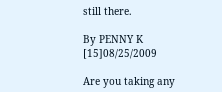still there.

By PENNY K [15]08/25/2009

Are you taking any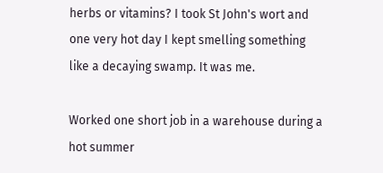herbs or vitamins? I took St John's wort and one very hot day I kept smelling something like a decaying swamp. It was me.

Worked one short job in a warehouse during a hot summer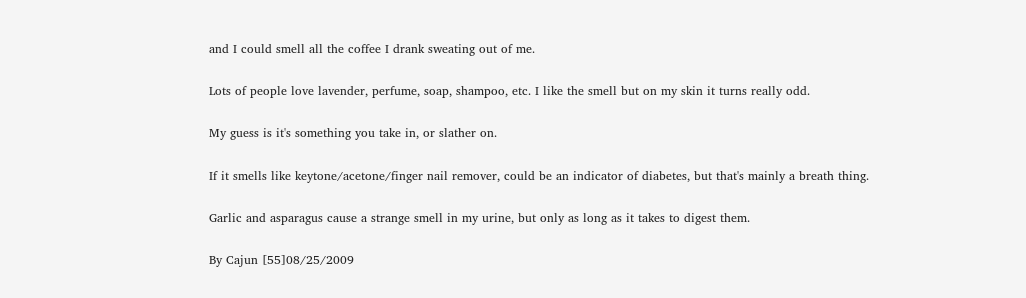and I could smell all the coffee I drank sweating out of me.

Lots of people love lavender, perfume, soap, shampoo, etc. I like the smell but on my skin it turns really odd.

My guess is it's something you take in, or slather on.

If it smells like keytone/acetone/finger nail remover, could be an indicator of diabetes, but that's mainly a breath thing.

Garlic and asparagus cause a strange smell in my urine, but only as long as it takes to digest them.

By Cajun [55]08/25/2009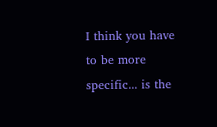I think you have to be more specific... is the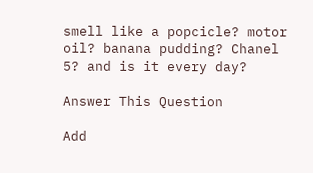smell like a popcicle? motor oil? banana pudding? Chanel 5? and is it every day?

Answer This Question

Add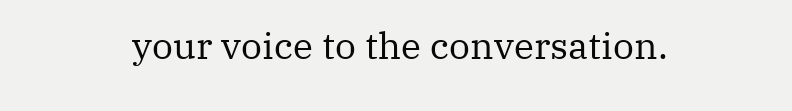your voice to the conversation.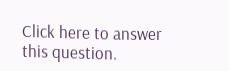Click here to answer this question.